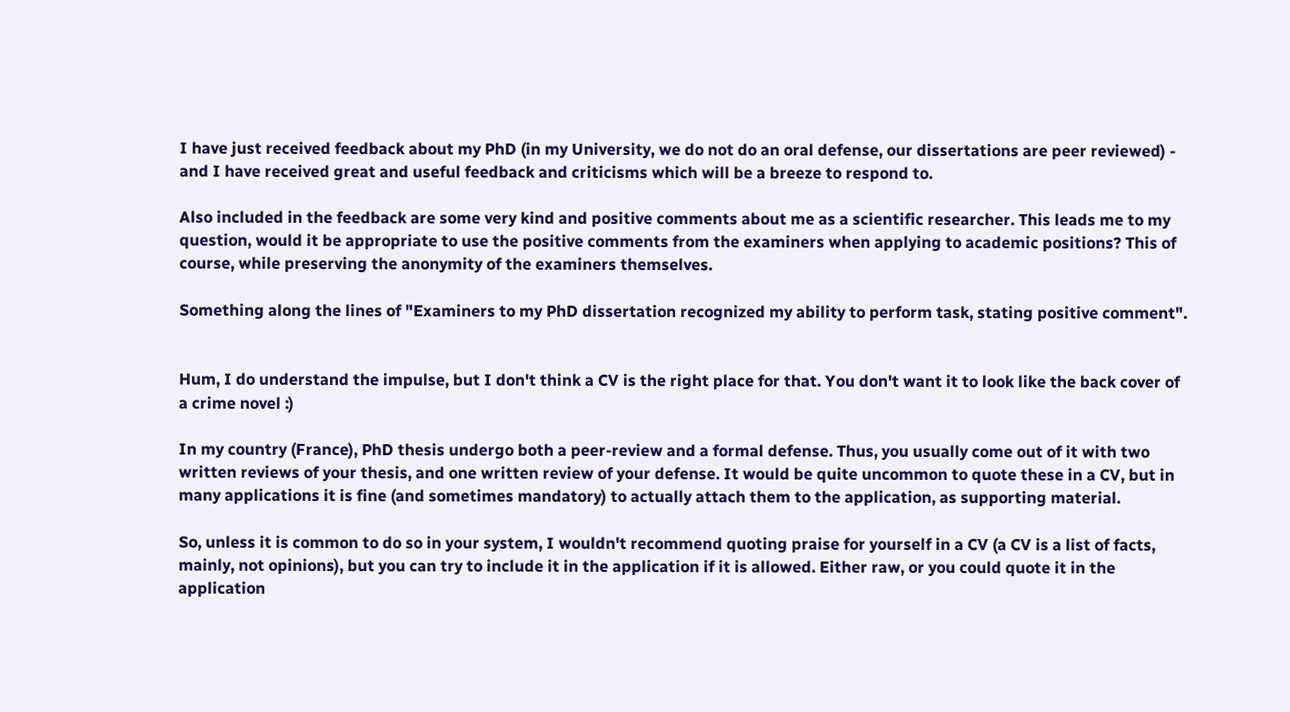I have just received feedback about my PhD (in my University, we do not do an oral defense, our dissertations are peer reviewed) - and I have received great and useful feedback and criticisms which will be a breeze to respond to.

Also included in the feedback are some very kind and positive comments about me as a scientific researcher. This leads me to my question, would it be appropriate to use the positive comments from the examiners when applying to academic positions? This of course, while preserving the anonymity of the examiners themselves.

Something along the lines of "Examiners to my PhD dissertation recognized my ability to perform task, stating positive comment".


Hum, I do understand the impulse, but I don't think a CV is the right place for that. You don't want it to look like the back cover of a crime novel :)

In my country (France), PhD thesis undergo both a peer-review and a formal defense. Thus, you usually come out of it with two written reviews of your thesis, and one written review of your defense. It would be quite uncommon to quote these in a CV, but in many applications it is fine (and sometimes mandatory) to actually attach them to the application, as supporting material.

So, unless it is common to do so in your system, I wouldn't recommend quoting praise for yourself in a CV (a CV is a list of facts, mainly, not opinions), but you can try to include it in the application if it is allowed. Either raw, or you could quote it in the application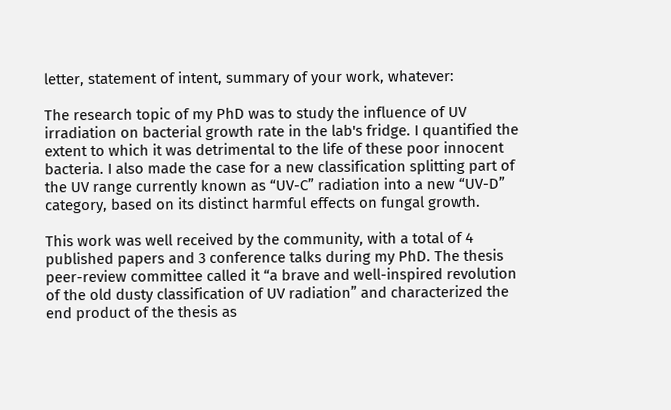letter, statement of intent, summary of your work, whatever:

The research topic of my PhD was to study the influence of UV irradiation on bacterial growth rate in the lab's fridge. I quantified the extent to which it was detrimental to the life of these poor innocent bacteria. I also made the case for a new classification splitting part of the UV range currently known as “UV-C” radiation into a new “UV-D” category, based on its distinct harmful effects on fungal growth.

This work was well received by the community, with a total of 4 published papers and 3 conference talks during my PhD. The thesis peer-review committee called it “a brave and well-inspired revolution of the old dusty classification of UV radiation” and characterized the end product of the thesis as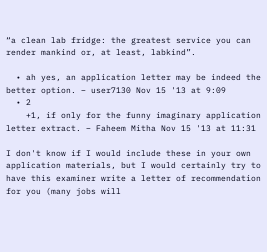“a clean lab fridge: the greatest service you can render mankind or, at least, labkind”.

  • ah yes, an application letter may be indeed the better option. – user7130 Nov 15 '13 at 9:09
  • 2
    +1, if only for the funny imaginary application letter extract. – Faheem Mitha Nov 15 '13 at 11:31

I don't know if I would include these in your own application materials, but I would certainly try to have this examiner write a letter of recommendation for you (many jobs will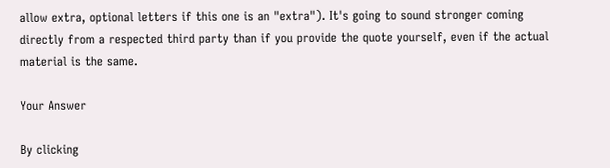allow extra, optional letters if this one is an "extra"). It's going to sound stronger coming directly from a respected third party than if you provide the quote yourself, even if the actual material is the same.

Your Answer

By clicking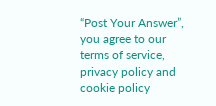“Post Your Answer”, you agree to our terms of service, privacy policy and cookie policy